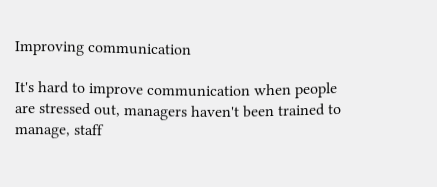Improving communication

It's hard to improve communication when people are stressed out, managers haven't been trained to manage, staff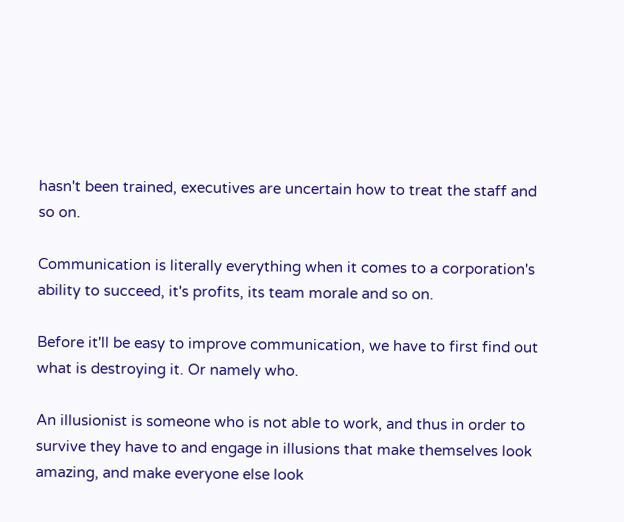hasn't been trained, executives are uncertain how to treat the staff and so on.

Communication is literally everything when it comes to a corporation's ability to succeed, it's profits, its team morale and so on.

Before it'll be easy to improve communication, we have to first find out what is destroying it. Or namely who.

An illusionist is someone who is not able to work, and thus in order to survive they have to and engage in illusions that make themselves look amazing, and make everyone else look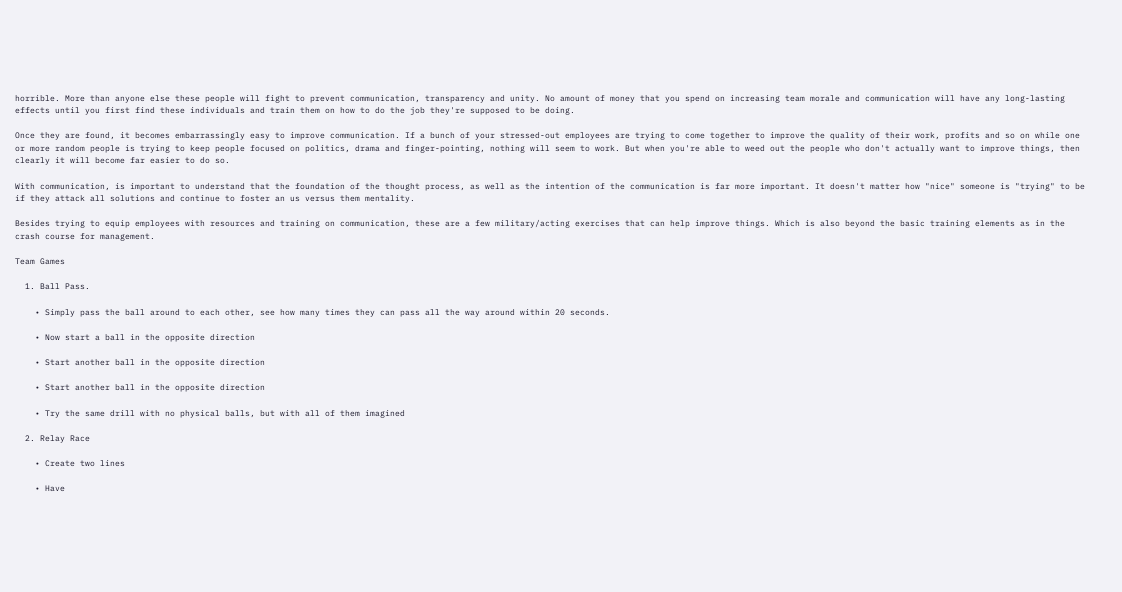horrible. More than anyone else these people will fight to prevent communication, transparency and unity. No amount of money that you spend on increasing team morale and communication will have any long-lasting effects until you first find these individuals and train them on how to do the job they're supposed to be doing.

Once they are found, it becomes embarrassingly easy to improve communication. If a bunch of your stressed-out employees are trying to come together to improve the quality of their work, profits and so on while one or more random people is trying to keep people focused on politics, drama and finger-pointing, nothing will seem to work. But when you're able to weed out the people who don't actually want to improve things, then clearly it will become far easier to do so.

With communication, is important to understand that the foundation of the thought process, as well as the intention of the communication is far more important. It doesn't matter how "nice" someone is "trying" to be if they attack all solutions and continue to foster an us versus them mentality.

Besides trying to equip employees with resources and training on communication, these are a few military/acting exercises that can help improve things. Which is also beyond the basic training elements as in the crash course for management.

Team Games

  1. Ball Pass.

    • Simply pass the ball around to each other, see how many times they can pass all the way around within 20 seconds.

    • Now start a ball in the opposite direction

    • Start another ball in the opposite direction

    • Start another ball in the opposite direction

    • Try the same drill with no physical balls, but with all of them imagined

  2. Relay Race

    • Create two lines

    • Have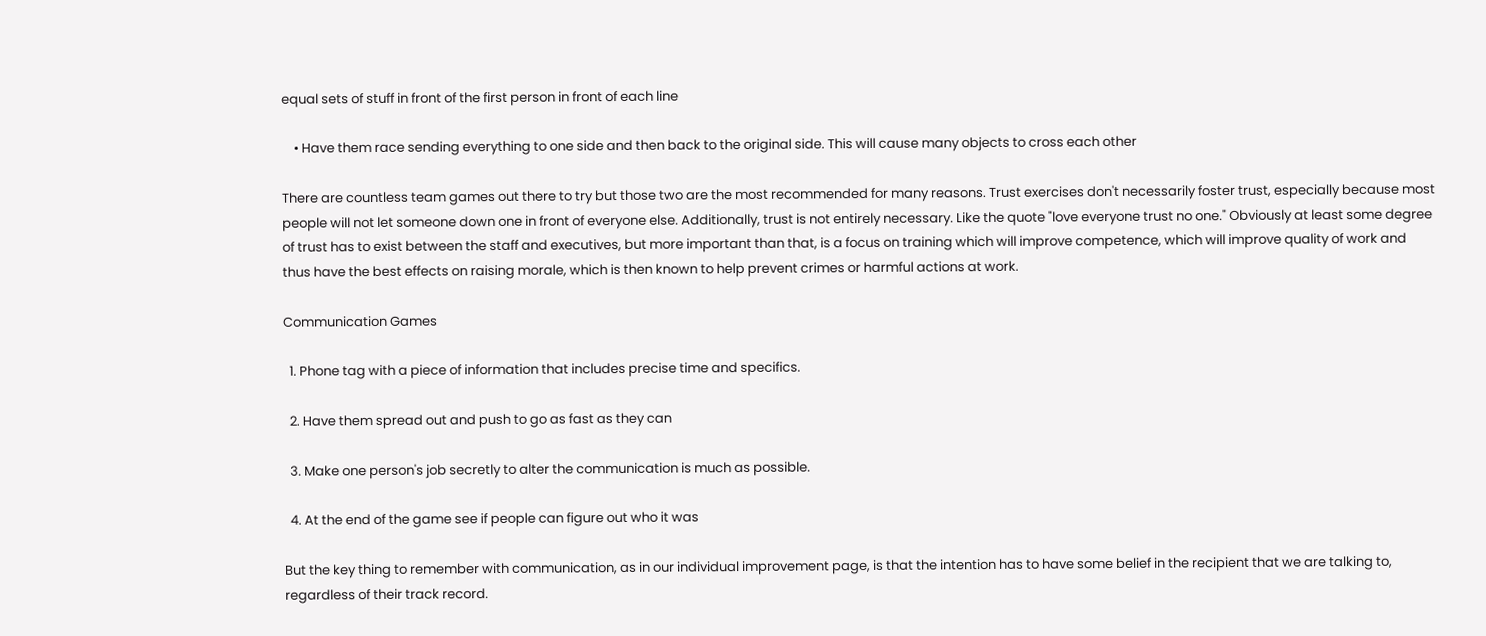equal sets of stuff in front of the first person in front of each line

    • Have them race sending everything to one side and then back to the original side. This will cause many objects to cross each other

There are countless team games out there to try but those two are the most recommended for many reasons. Trust exercises don't necessarily foster trust, especially because most people will not let someone down one in front of everyone else. Additionally, trust is not entirely necessary. Like the quote "love everyone trust no one." Obviously at least some degree of trust has to exist between the staff and executives, but more important than that, is a focus on training which will improve competence, which will improve quality of work and thus have the best effects on raising morale, which is then known to help prevent crimes or harmful actions at work.

Communication Games

  1. Phone tag with a piece of information that includes precise time and specifics.

  2. Have them spread out and push to go as fast as they can

  3. Make one person's job secretly to alter the communication is much as possible.

  4. At the end of the game see if people can figure out who it was

But the key thing to remember with communication, as in our individual improvement page, is that the intention has to have some belief in the recipient that we are talking to, regardless of their track record.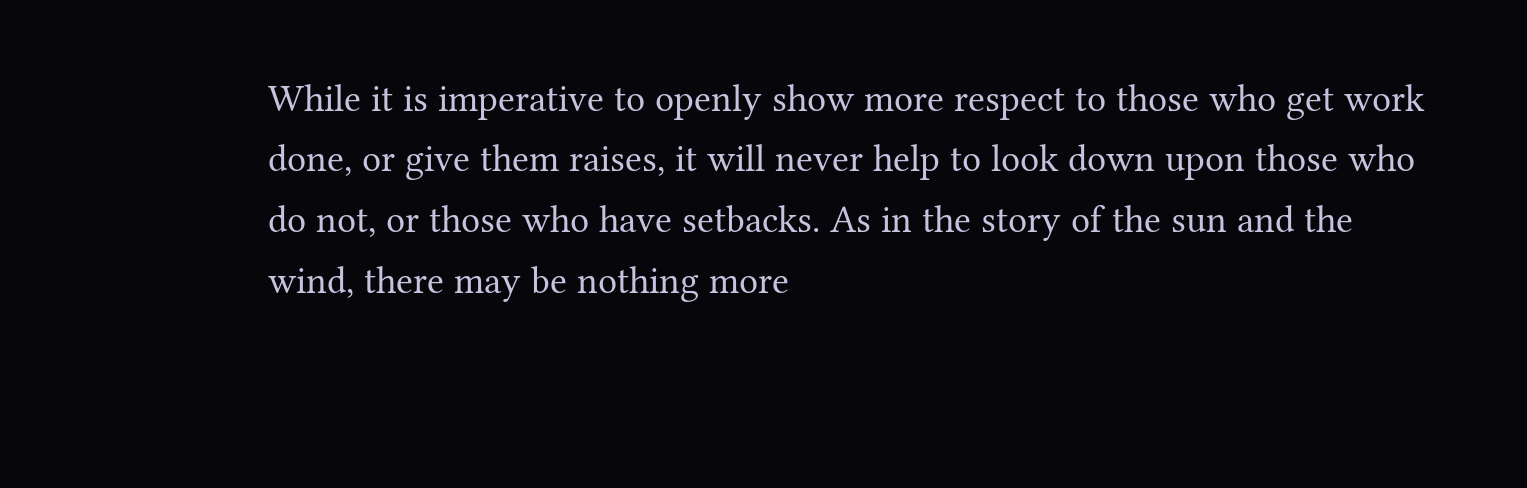While it is imperative to openly show more respect to those who get work done, or give them raises, it will never help to look down upon those who do not, or those who have setbacks. As in the story of the sun and the wind, there may be nothing more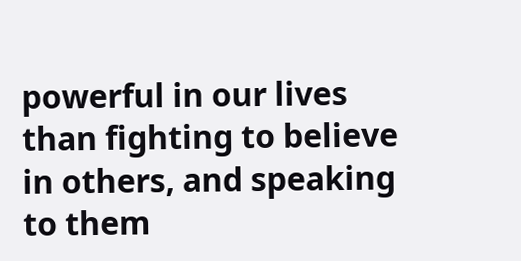powerful in our lives than fighting to believe in others, and speaking to them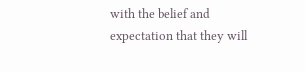with the belief and expectation that they will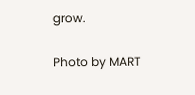grow.

Photo by MART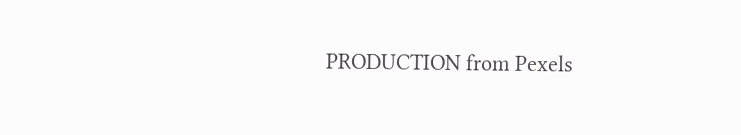PRODUCTION from Pexels